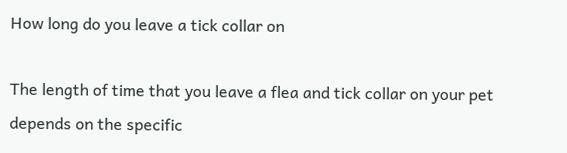How long do you leave a tick collar on

The length of time that you leave a flea and tick collar on your pet depends on the specific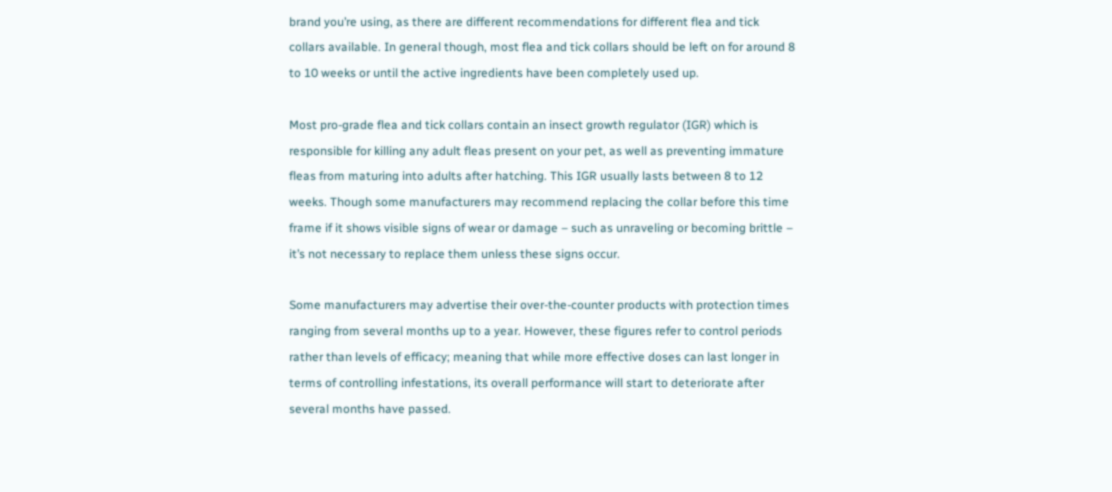brand you’re using, as there are different recommendations for different flea and tick collars available. In general though, most flea and tick collars should be left on for around 8 to 10 weeks or until the active ingredients have been completely used up.

Most pro-grade flea and tick collars contain an insect growth regulator (IGR) which is responsible for killing any adult fleas present on your pet, as well as preventing immature fleas from maturing into adults after hatching. This IGR usually lasts between 8 to 12 weeks. Though some manufacturers may recommend replacing the collar before this time frame if it shows visible signs of wear or damage – such as unraveling or becoming brittle – it’s not necessary to replace them unless these signs occur.

Some manufacturers may advertise their over-the-counter products with protection times ranging from several months up to a year. However, these figures refer to control periods rather than levels of efficacy; meaning that while more effective doses can last longer in terms of controlling infestations, its overall performance will start to deteriorate after several months have passed.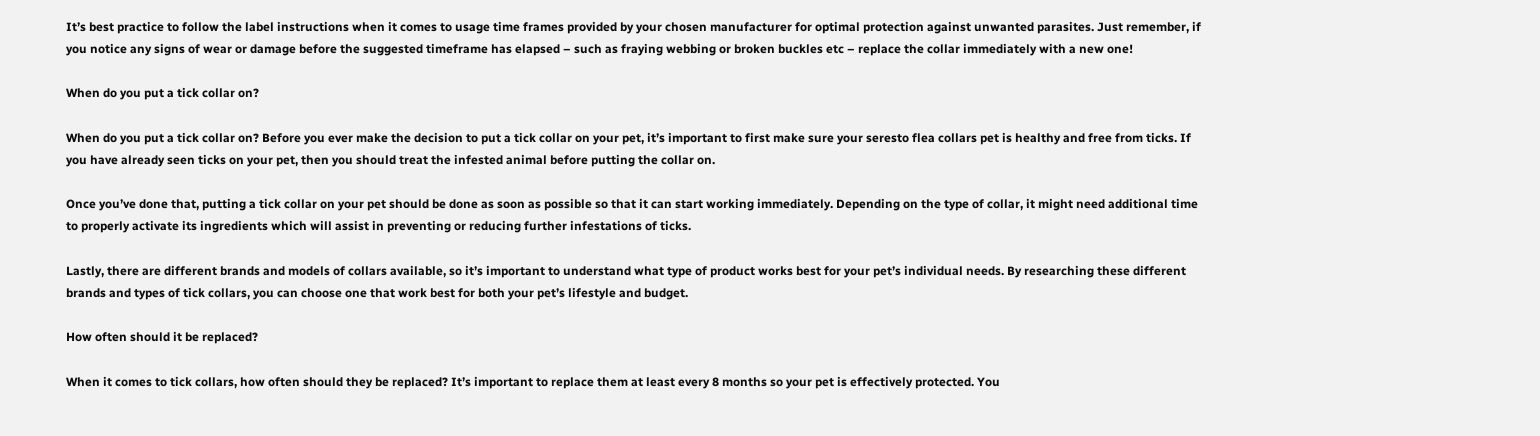It’s best practice to follow the label instructions when it comes to usage time frames provided by your chosen manufacturer for optimal protection against unwanted parasites. Just remember, if you notice any signs of wear or damage before the suggested timeframe has elapsed – such as fraying webbing or broken buckles etc – replace the collar immediately with a new one!

When do you put a tick collar on?

When do you put a tick collar on? Before you ever make the decision to put a tick collar on your pet, it’s important to first make sure your seresto flea collars pet is healthy and free from ticks. If you have already seen ticks on your pet, then you should treat the infested animal before putting the collar on.

Once you’ve done that, putting a tick collar on your pet should be done as soon as possible so that it can start working immediately. Depending on the type of collar, it might need additional time to properly activate its ingredients which will assist in preventing or reducing further infestations of ticks.

Lastly, there are different brands and models of collars available, so it’s important to understand what type of product works best for your pet’s individual needs. By researching these different brands and types of tick collars, you can choose one that work best for both your pet’s lifestyle and budget.

How often should it be replaced?

When it comes to tick collars, how often should they be replaced? It’s important to replace them at least every 8 months so your pet is effectively protected. You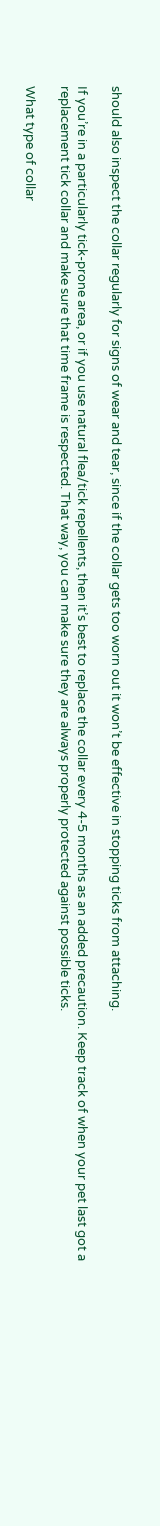should also inspect the collar regularly for signs of wear and tear, since if the collar gets too worn out it won’t be effective in stopping ticks from attaching.

If you’re in a particularly tick-prone area, or if you use natural flea/tick repellents, then it’s best to replace the collar every 4-5 months as an added precaution. Keep track of when your pet last got a replacement tick collar and make sure that time frame is respected. That way, you can make sure they are always properly protected against possible ticks.

What type of collar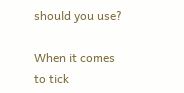should you use?

When it comes to tick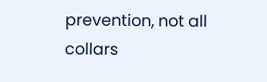prevention, not all collars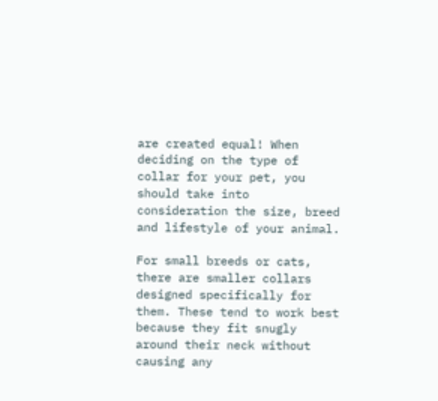are created equal! When deciding on the type of collar for your pet, you should take into consideration the size, breed and lifestyle of your animal.

For small breeds or cats, there are smaller collars designed specifically for them. These tend to work best because they fit snugly around their neck without causing any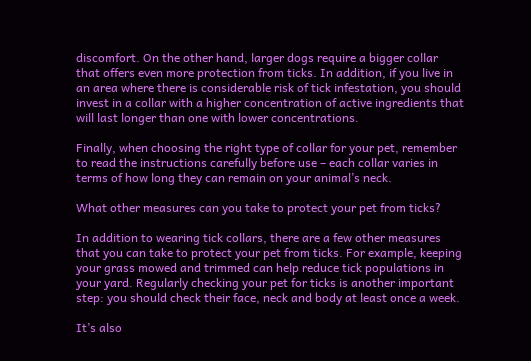discomfort. On the other hand, larger dogs require a bigger collar that offers even more protection from ticks. In addition, if you live in an area where there is considerable risk of tick infestation, you should invest in a collar with a higher concentration of active ingredients that will last longer than one with lower concentrations.

Finally, when choosing the right type of collar for your pet, remember to read the instructions carefully before use – each collar varies in terms of how long they can remain on your animal’s neck.

What other measures can you take to protect your pet from ticks?

In addition to wearing tick collars, there are a few other measures that you can take to protect your pet from ticks. For example, keeping your grass mowed and trimmed can help reduce tick populations in your yard. Regularly checking your pet for ticks is another important step: you should check their face, neck and body at least once a week.

It’s also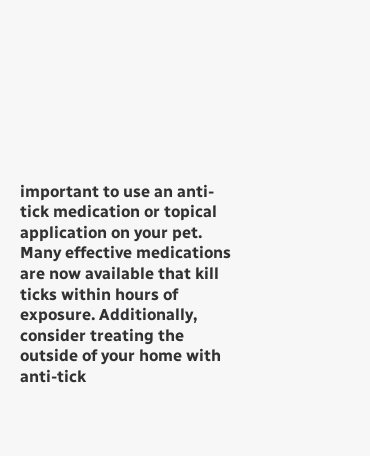important to use an anti-tick medication or topical application on your pet. Many effective medications are now available that kill ticks within hours of exposure. Additionally, consider treating the outside of your home with anti-tick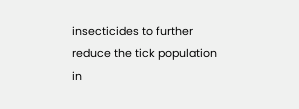insecticides to further reduce the tick population in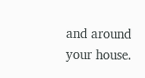and around your house.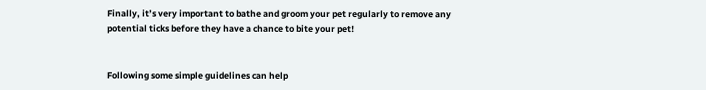Finally, it’s very important to bathe and groom your pet regularly to remove any potential ticks before they have a chance to bite your pet!


Following some simple guidelines can help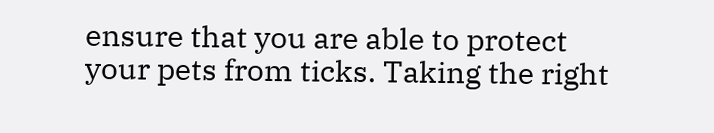ensure that you are able to protect your pets from ticks. Taking the right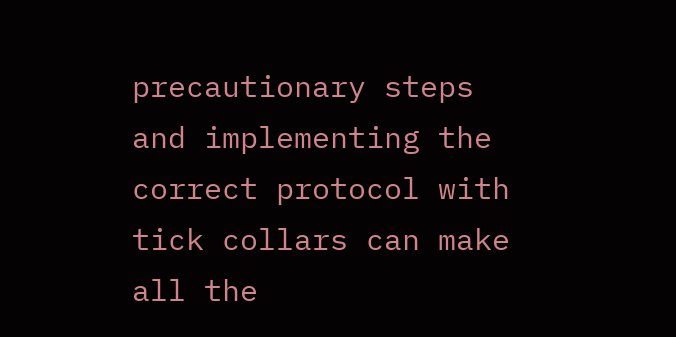precautionary steps and implementing the correct protocol with tick collars can make all the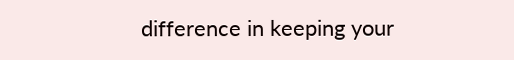difference in keeping your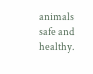animals safe and healthy.